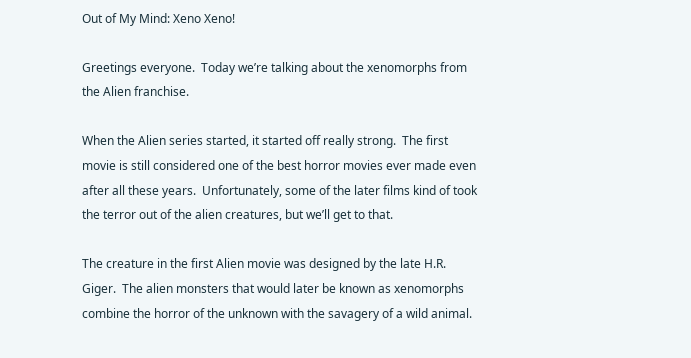Out of My Mind: Xeno Xeno!

Greetings everyone.  Today we’re talking about the xenomorphs from the Alien franchise.

When the Alien series started, it started off really strong.  The first movie is still considered one of the best horror movies ever made even after all these years.  Unfortunately, some of the later films kind of took the terror out of the alien creatures, but we’ll get to that.

The creature in the first Alien movie was designed by the late H.R. Giger.  The alien monsters that would later be known as xenomorphs combine the horror of the unknown with the savagery of a wild animal.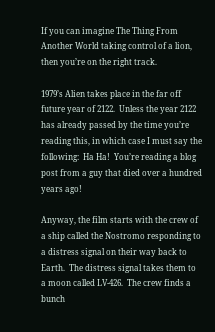If you can imagine The Thing From Another World taking control of a lion, then you’re on the right track.

1979’s Alien takes place in the far off future year of 2122.  Unless the year 2122 has already passed by the time you’re reading this, in which case I must say the following:  Ha Ha!  You’re reading a blog post from a guy that died over a hundred years ago!

Anyway, the film starts with the crew of a ship called the Nostromo responding to a distress signal on their way back to Earth.  The distress signal takes them to a moon called LV-426.  The crew finds a bunch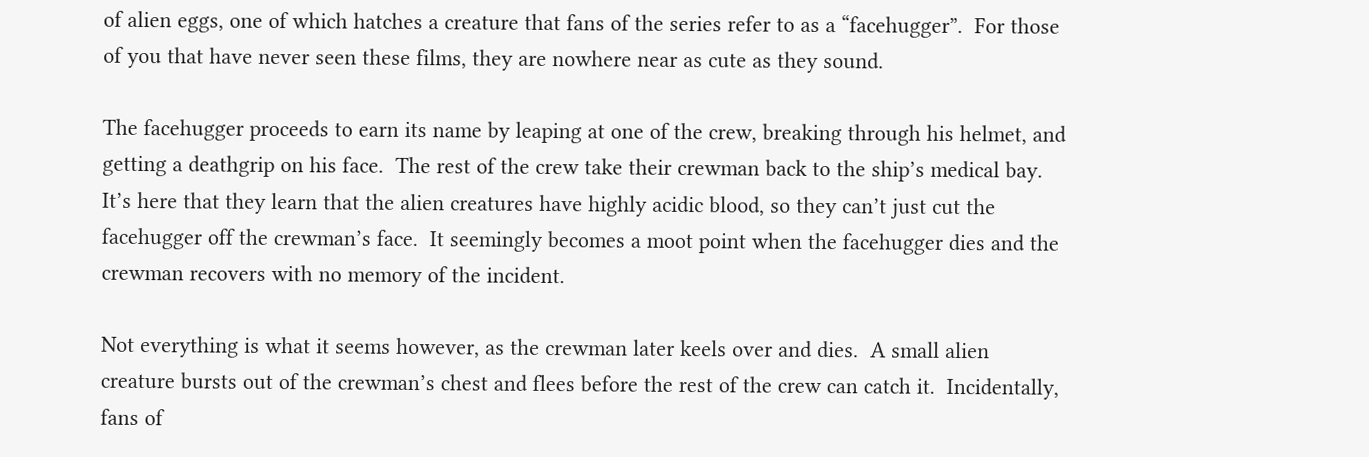of alien eggs, one of which hatches a creature that fans of the series refer to as a “facehugger”.  For those of you that have never seen these films, they are nowhere near as cute as they sound.

The facehugger proceeds to earn its name by leaping at one of the crew, breaking through his helmet, and getting a deathgrip on his face.  The rest of the crew take their crewman back to the ship’s medical bay.  It’s here that they learn that the alien creatures have highly acidic blood, so they can’t just cut the facehugger off the crewman’s face.  It seemingly becomes a moot point when the facehugger dies and the crewman recovers with no memory of the incident.

Not everything is what it seems however, as the crewman later keels over and dies.  A small alien creature bursts out of the crewman’s chest and flees before the rest of the crew can catch it.  Incidentally, fans of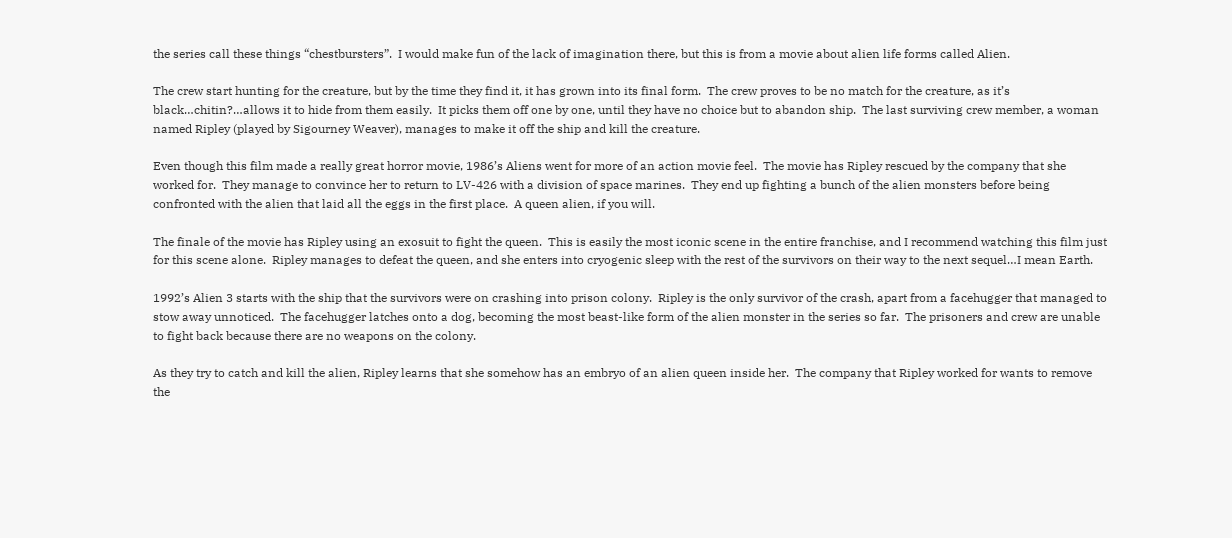the series call these things “chestbursters”.  I would make fun of the lack of imagination there, but this is from a movie about alien life forms called Alien.

The crew start hunting for the creature, but by the time they find it, it has grown into its final form.  The crew proves to be no match for the creature, as it’s black…chitin?…allows it to hide from them easily.  It picks them off one by one, until they have no choice but to abandon ship.  The last surviving crew member, a woman named Ripley (played by Sigourney Weaver), manages to make it off the ship and kill the creature.

Even though this film made a really great horror movie, 1986’s Aliens went for more of an action movie feel.  The movie has Ripley rescued by the company that she worked for.  They manage to convince her to return to LV-426 with a division of space marines.  They end up fighting a bunch of the alien monsters before being confronted with the alien that laid all the eggs in the first place.  A queen alien, if you will.

The finale of the movie has Ripley using an exosuit to fight the queen.  This is easily the most iconic scene in the entire franchise, and I recommend watching this film just for this scene alone.  Ripley manages to defeat the queen, and she enters into cryogenic sleep with the rest of the survivors on their way to the next sequel…I mean Earth.

1992’s Alien 3 starts with the ship that the survivors were on crashing into prison colony.  Ripley is the only survivor of the crash, apart from a facehugger that managed to stow away unnoticed.  The facehugger latches onto a dog, becoming the most beast-like form of the alien monster in the series so far.  The prisoners and crew are unable to fight back because there are no weapons on the colony.

As they try to catch and kill the alien, Ripley learns that she somehow has an embryo of an alien queen inside her.  The company that Ripley worked for wants to remove the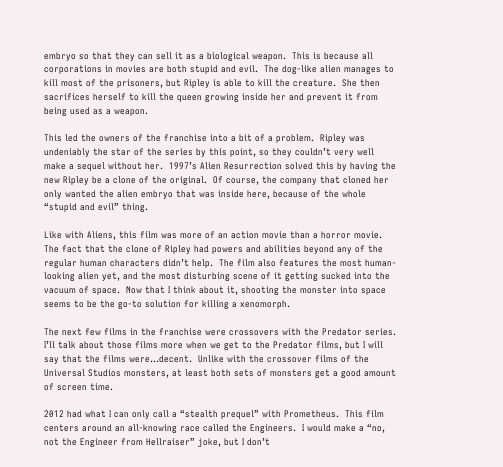embryo so that they can sell it as a biological weapon.  This is because all corporations in movies are both stupid and evil.  The dog-like alien manages to kill most of the prisoners, but Ripley is able to kill the creature.  She then sacrifices herself to kill the queen growing inside her and prevent it from being used as a weapon.

This led the owners of the franchise into a bit of a problem.  Ripley was undeniably the star of the series by this point, so they couldn’t very well make a sequel without her.  1997’s Alien Resurrection solved this by having the new Ripley be a clone of the original.  Of course, the company that cloned her only wanted the alien embryo that was inside here, because of the whole “stupid and evil” thing.

Like with Aliens, this film was more of an action movie than a horror movie.  The fact that the clone of Ripley had powers and abilities beyond any of the regular human characters didn’t help.  The film also features the most human-looking alien yet, and the most disturbing scene of it getting sucked into the vacuum of space.  Now that I think about it, shooting the monster into space seems to be the go-to solution for killing a xenomorph.

The next few films in the franchise were crossovers with the Predator series.  I’ll talk about those films more when we get to the Predator films, but I will say that the films were…decent.  Unlike with the crossover films of the Universal Studios monsters, at least both sets of monsters get a good amount of screen time.

2012 had what I can only call a “stealth prequel” with Prometheus.  This film centers around an all-knowing race called the Engineers.  I would make a “no, not the Engineer from Hellraiser” joke, but I don’t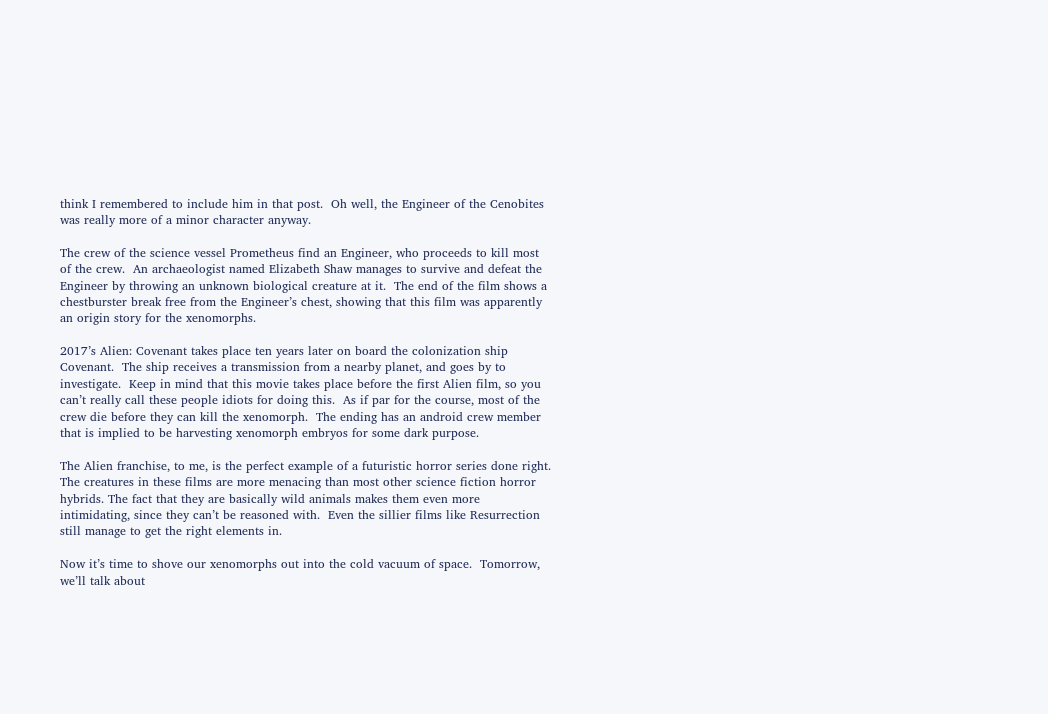think I remembered to include him in that post.  Oh well, the Engineer of the Cenobites was really more of a minor character anyway.

The crew of the science vessel Prometheus find an Engineer, who proceeds to kill most of the crew.  An archaeologist named Elizabeth Shaw manages to survive and defeat the Engineer by throwing an unknown biological creature at it.  The end of the film shows a chestburster break free from the Engineer’s chest, showing that this film was apparently an origin story for the xenomorphs.

2017’s Alien: Covenant takes place ten years later on board the colonization ship Covenant.  The ship receives a transmission from a nearby planet, and goes by to investigate.  Keep in mind that this movie takes place before the first Alien film, so you can’t really call these people idiots for doing this.  As if par for the course, most of the crew die before they can kill the xenomorph.  The ending has an android crew member that is implied to be harvesting xenomorph embryos for some dark purpose.

The Alien franchise, to me, is the perfect example of a futuristic horror series done right.  The creatures in these films are more menacing than most other science fiction horror hybrids. The fact that they are basically wild animals makes them even more intimidating, since they can’t be reasoned with.  Even the sillier films like Resurrection still manage to get the right elements in.

Now it’s time to shove our xenomorphs out into the cold vacuum of space.  Tomorrow, we’ll talk about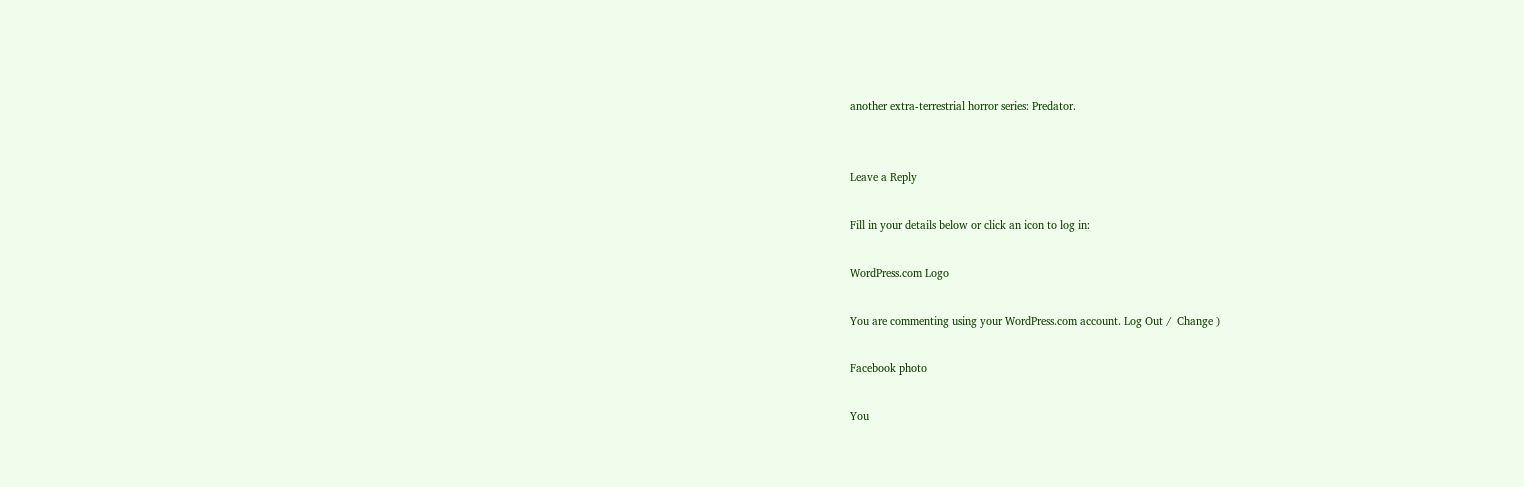another extra-terrestrial horror series: Predator.


Leave a Reply

Fill in your details below or click an icon to log in:

WordPress.com Logo

You are commenting using your WordPress.com account. Log Out /  Change )

Facebook photo

You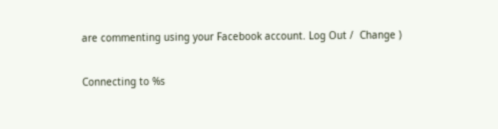are commenting using your Facebook account. Log Out /  Change )

Connecting to %s